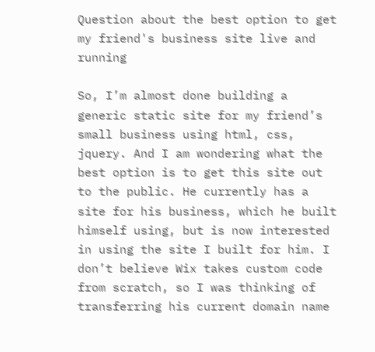Question about the best option to get my friend's business site live and running

So, I’m almost done building a generic static site for my friend’s small business using html, css, jquery. And I am wondering what the best option is to get this site out to the public. He currently has a site for his business, which he built himself using, but is now interested in using the site I built for him. I don’t believe Wix takes custom code from scratch, so I was thinking of transferring his current domain name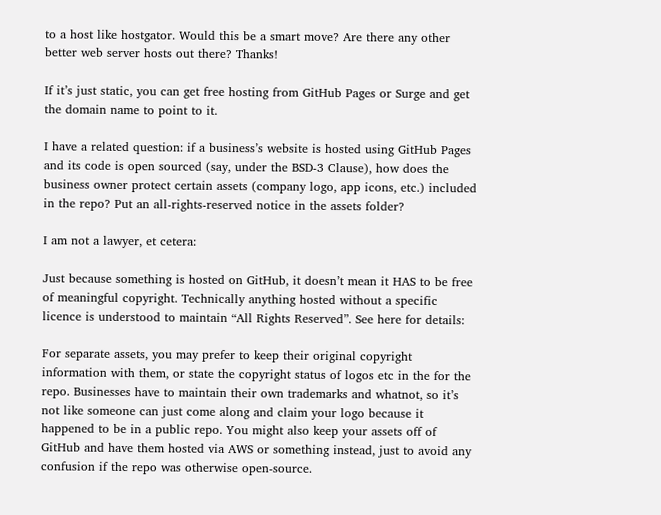to a host like hostgator. Would this be a smart move? Are there any other better web server hosts out there? Thanks!

If it’s just static, you can get free hosting from GitHub Pages or Surge and get the domain name to point to it.

I have a related question: if a business’s website is hosted using GitHub Pages and its code is open sourced (say, under the BSD-3 Clause), how does the business owner protect certain assets (company logo, app icons, etc.) included in the repo? Put an all-rights-reserved notice in the assets folder?

I am not a lawyer, et cetera:

Just because something is hosted on GitHub, it doesn’t mean it HAS to be free of meaningful copyright. Technically anything hosted without a specific licence is understood to maintain “All Rights Reserved”. See here for details:

For separate assets, you may prefer to keep their original copyright information with them, or state the copyright status of logos etc in the for the repo. Businesses have to maintain their own trademarks and whatnot, so it’s not like someone can just come along and claim your logo because it happened to be in a public repo. You might also keep your assets off of GitHub and have them hosted via AWS or something instead, just to avoid any confusion if the repo was otherwise open-source.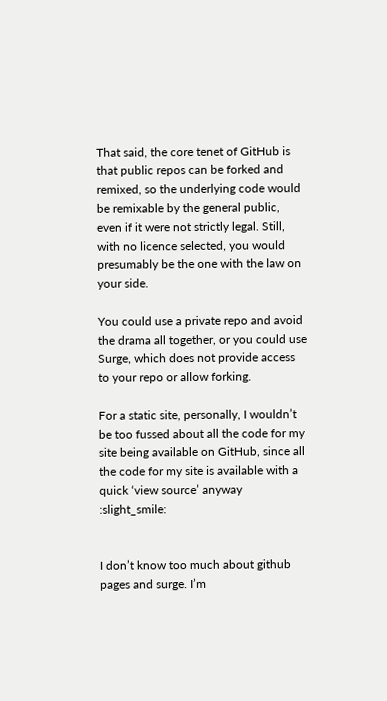That said, the core tenet of GitHub is that public repos can be forked and remixed, so the underlying code would be remixable by the general public, even if it were not strictly legal. Still, with no licence selected, you would presumably be the one with the law on your side.

You could use a private repo and avoid the drama all together, or you could use Surge, which does not provide access to your repo or allow forking.

For a static site, personally, I wouldn’t be too fussed about all the code for my site being available on GitHub, since all the code for my site is available with a quick ‘view source’ anyway :slight_smile:


I don’t know too much about github pages and surge. I’m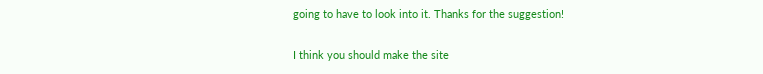going to have to look into it. Thanks for the suggestion!

I think you should make the site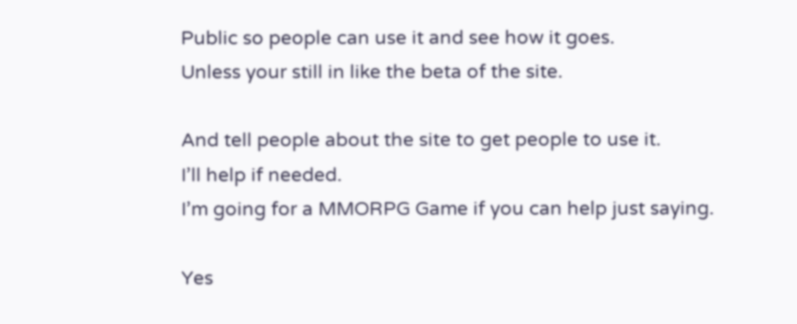Public so people can use it and see how it goes.
Unless your still in like the beta of the site.

And tell people about the site to get people to use it.
I’ll help if needed.
I’m going for a MMORPG Game if you can help just saying.

Yes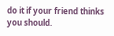do it if your friend thinks you should.